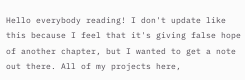Hello everybody reading! I don't update like this because I feel that it's giving false hope of another chapter, but I wanted to get a note out there. All of my projects here,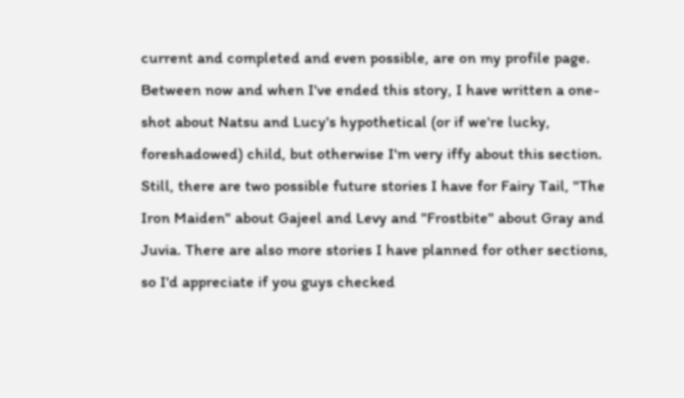current and completed and even possible, are on my profile page. Between now and when I've ended this story, I have written a one-shot about Natsu and Lucy's hypothetical (or if we're lucky, foreshadowed) child, but otherwise I'm very iffy about this section. Still, there are two possible future stories I have for Fairy Tail, "The Iron Maiden" about Gajeel and Levy and "Frostbite" about Gray and Juvia. There are also more stories I have planned for other sections, so I'd appreciate if you guys checked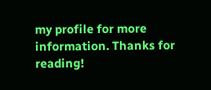my profile for more information. Thanks for reading!